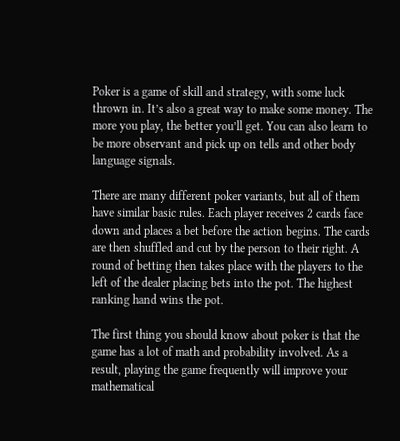Poker is a game of skill and strategy, with some luck thrown in. It’s also a great way to make some money. The more you play, the better you’ll get. You can also learn to be more observant and pick up on tells and other body language signals.

There are many different poker variants, but all of them have similar basic rules. Each player receives 2 cards face down and places a bet before the action begins. The cards are then shuffled and cut by the person to their right. A round of betting then takes place with the players to the left of the dealer placing bets into the pot. The highest ranking hand wins the pot.

The first thing you should know about poker is that the game has a lot of math and probability involved. As a result, playing the game frequently will improve your mathematical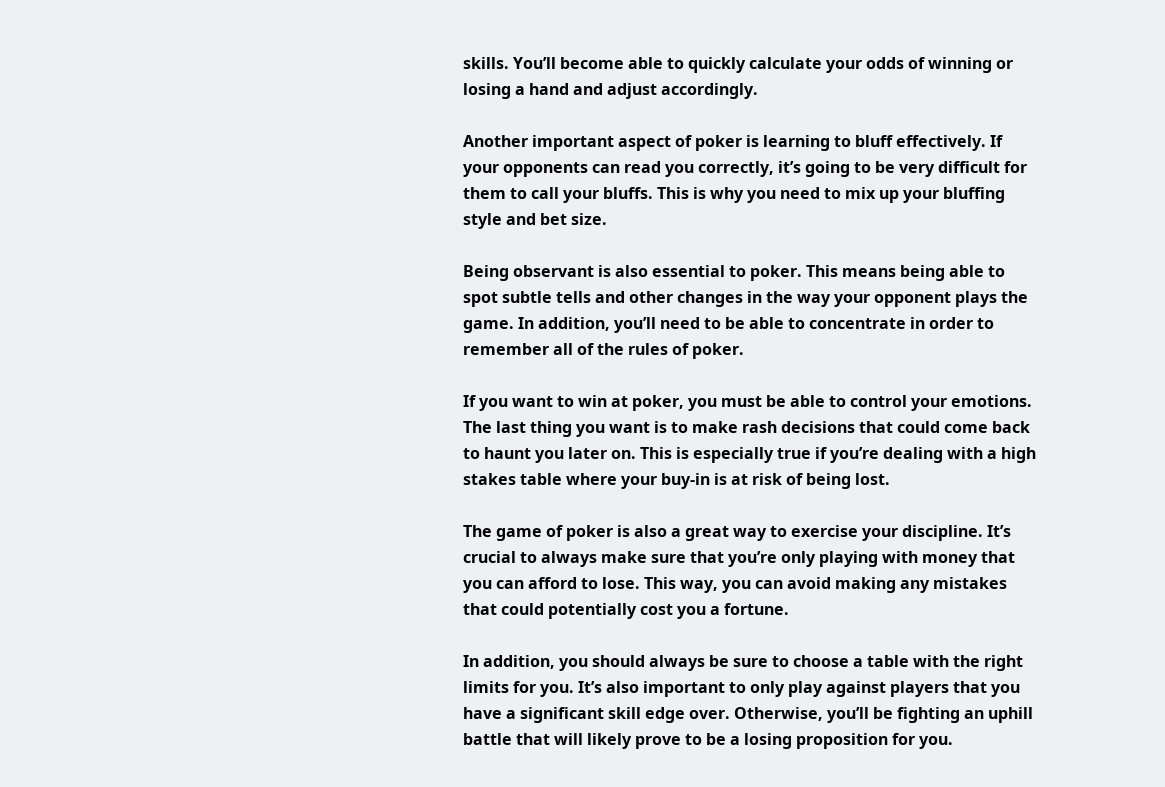skills. You’ll become able to quickly calculate your odds of winning or losing a hand and adjust accordingly.

Another important aspect of poker is learning to bluff effectively. If your opponents can read you correctly, it’s going to be very difficult for them to call your bluffs. This is why you need to mix up your bluffing style and bet size.

Being observant is also essential to poker. This means being able to spot subtle tells and other changes in the way your opponent plays the game. In addition, you’ll need to be able to concentrate in order to remember all of the rules of poker.

If you want to win at poker, you must be able to control your emotions. The last thing you want is to make rash decisions that could come back to haunt you later on. This is especially true if you’re dealing with a high stakes table where your buy-in is at risk of being lost.

The game of poker is also a great way to exercise your discipline. It’s crucial to always make sure that you’re only playing with money that you can afford to lose. This way, you can avoid making any mistakes that could potentially cost you a fortune.

In addition, you should always be sure to choose a table with the right limits for you. It’s also important to only play against players that you have a significant skill edge over. Otherwise, you’ll be fighting an uphill battle that will likely prove to be a losing proposition for you.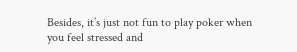Besides, it’s just not fun to play poker when you feel stressed and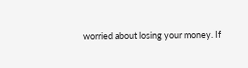worried about losing your money. If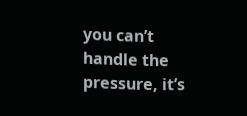you can’t handle the pressure, it’s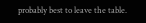probably best to leave the table.